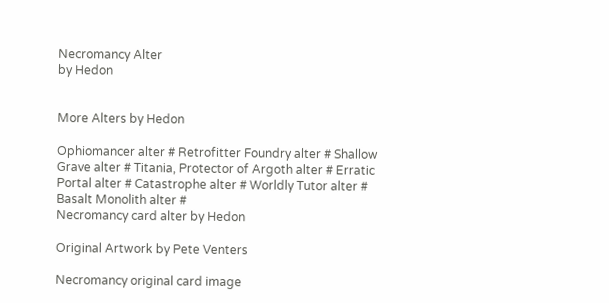Necromancy Alter
by Hedon


More Alters by Hedon

Ophiomancer alter # Retrofitter Foundry alter # Shallow Grave alter # Titania, Protector of Argoth alter # Erratic Portal alter # Catastrophe alter # Worldly Tutor alter # Basalt Monolith alter #
Necromancy card alter by Hedon

Original Artwork by Pete Venters

Necromancy original card image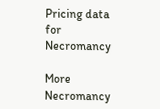Pricing data for Necromancy

More Necromancy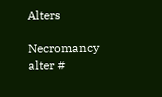Alters

Necromancy alter #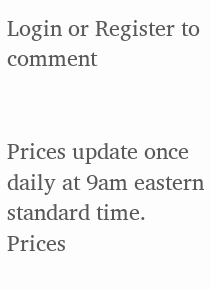Login or Register to comment


Prices update once daily at 9am eastern standard time. Prices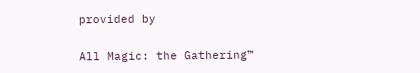provided by

All Magic: the Gathering™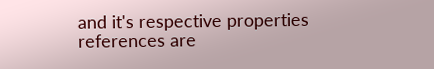and it's respective properties references are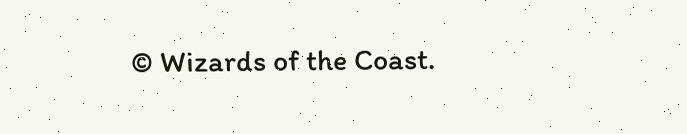© Wizards of the Coast.